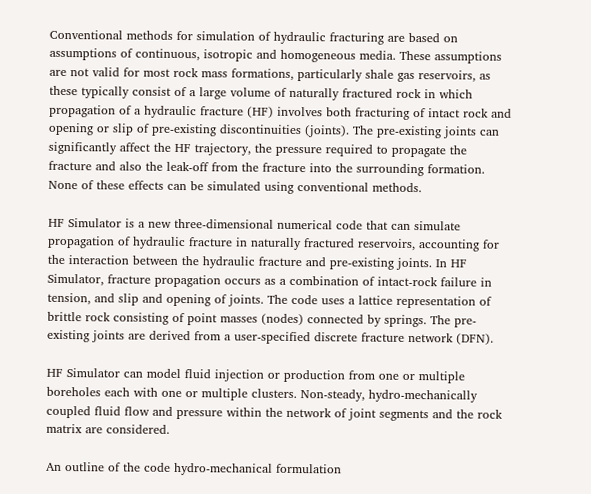Conventional methods for simulation of hydraulic fracturing are based on assumptions of continuous, isotropic and homogeneous media. These assumptions are not valid for most rock mass formations, particularly shale gas reservoirs, as these typically consist of a large volume of naturally fractured rock in which propagation of a hydraulic fracture (HF) involves both fracturing of intact rock and opening or slip of pre-existing discontinuities (joints). The pre-existing joints can significantly affect the HF trajectory, the pressure required to propagate the fracture and also the leak-off from the fracture into the surrounding formation. None of these effects can be simulated using conventional methods.

HF Simulator is a new three-dimensional numerical code that can simulate propagation of hydraulic fracture in naturally fractured reservoirs, accounting for the interaction between the hydraulic fracture and pre-existing joints. In HF Simulator, fracture propagation occurs as a combination of intact-rock failure in tension, and slip and opening of joints. The code uses a lattice representation of brittle rock consisting of point masses (nodes) connected by springs. The pre-existing joints are derived from a user-specified discrete fracture network (DFN).

HF Simulator can model fluid injection or production from one or multiple boreholes each with one or multiple clusters. Non-steady, hydro-mechanically coupled fluid flow and pressure within the network of joint segments and the rock matrix are considered.

An outline of the code hydro-mechanical formulation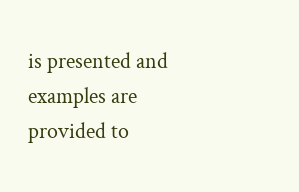is presented and examples are provided to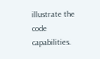illustrate the code capabilities.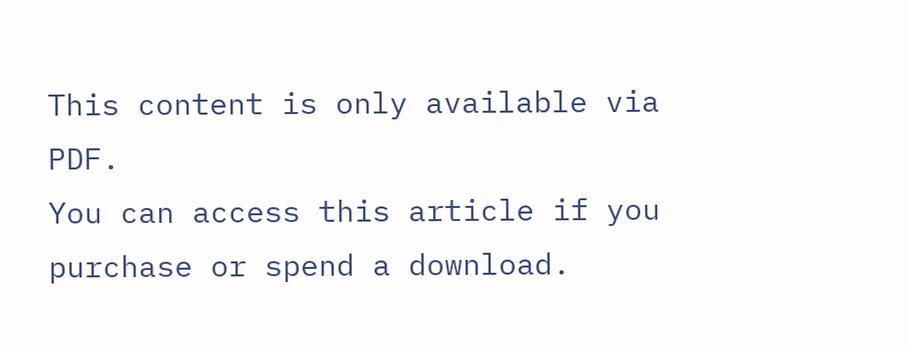This content is only available via PDF.
You can access this article if you purchase or spend a download.